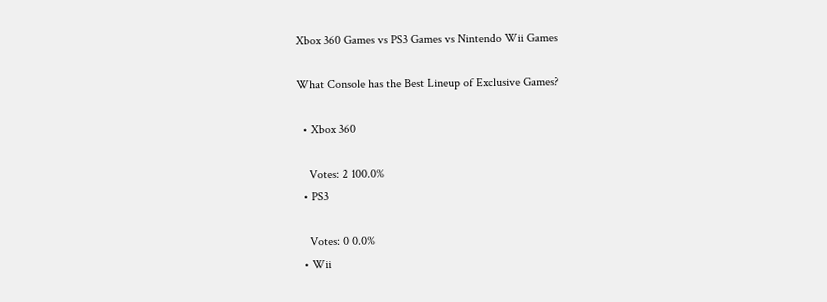Xbox 360 Games vs PS3 Games vs Nintendo Wii Games

What Console has the Best Lineup of Exclusive Games?

  • Xbox 360

    Votes: 2 100.0%
  • PS3

    Votes: 0 0.0%
  • Wii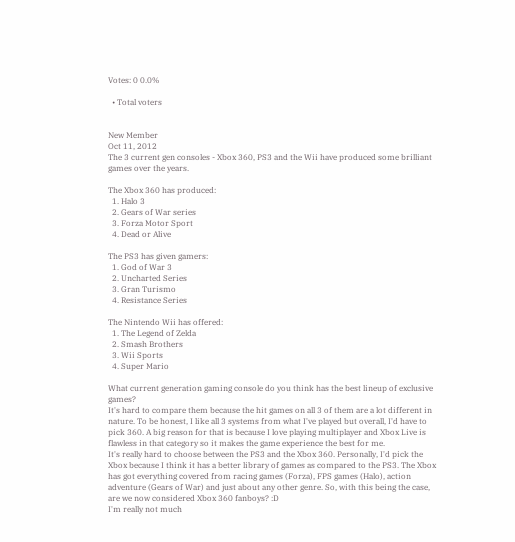Votes: 0 0.0%

  • Total voters


New Member
Oct 11, 2012
The 3 current gen consoles - Xbox 360, PS3 and the Wii have produced some brilliant games over the years.

The Xbox 360 has produced:
  1. Halo 3
  2. Gears of War series
  3. Forza Motor Sport
  4. Dead or Alive

The PS3 has given gamers:
  1. God of War 3
  2. Uncharted Series
  3. Gran Turismo
  4. Resistance Series

The Nintendo Wii has offered:
  1. The Legend of Zelda
  2. Smash Brothers
  3. Wii Sports
  4. Super Mario

What current generation gaming console do you think has the best lineup of exclusive games?
It's hard to compare them because the hit games on all 3 of them are a lot different in nature. To be honest, I like all 3 systems from what I've played but overall, I'd have to pick 360. A big reason for that is because I love playing multiplayer and Xbox Live is flawless in that category so it makes the game experience the best for me.
It's really hard to choose between the PS3 and the Xbox 360. Personally, I'd pick the Xbox because I think it has a better library of games as compared to the PS3. The Xbox has got everything covered from racing games (Forza), FPS games (Halo), action adventure (Gears of War) and just about any other genre. So, with this being the case, are we now considered Xbox 360 fanboys? :D
I'm really not much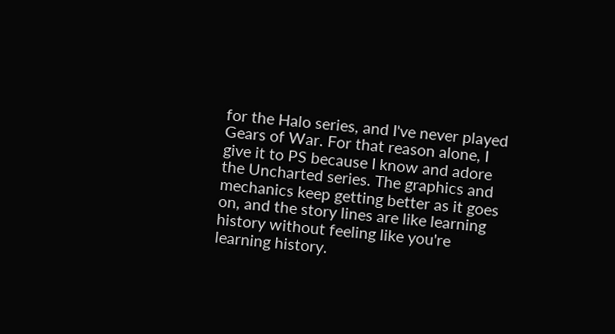for the Halo series, and I've never played Gears of War. For that reason alone, I give it to PS because I know and adore the Uncharted series. The graphics and mechanics keep getting better as it goes on, and the story lines are like learning history without feeling like you're learning history.